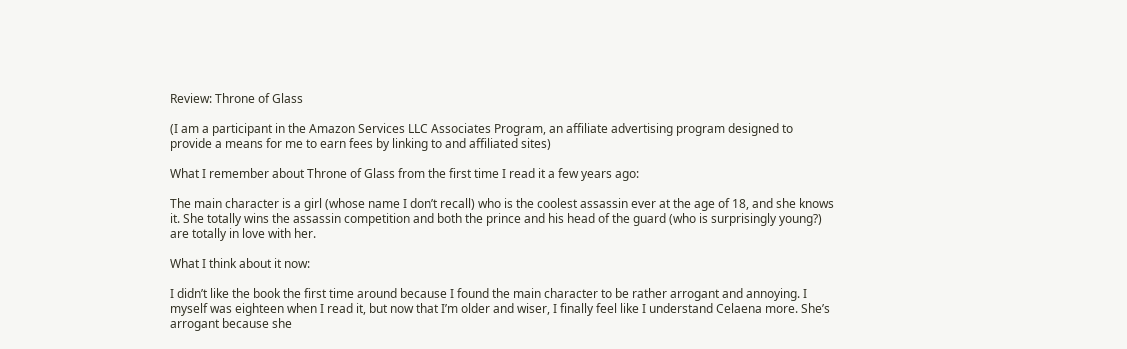Review: Throne of Glass

(I am a participant in the Amazon Services LLC Associates Program, an affiliate advertising program designed to provide a means for me to earn fees by linking to and affiliated sites)

What I remember about Throne of Glass from the first time I read it a few years ago:

The main character is a girl (whose name I don’t recall) who is the coolest assassin ever at the age of 18, and she knows it. She totally wins the assassin competition and both the prince and his head of the guard (who is surprisingly young?) are totally in love with her.

What I think about it now:

I didn’t like the book the first time around because I found the main character to be rather arrogant and annoying. I myself was eighteen when I read it, but now that I’m older and wiser, I finally feel like I understand Celaena more. She’s arrogant because she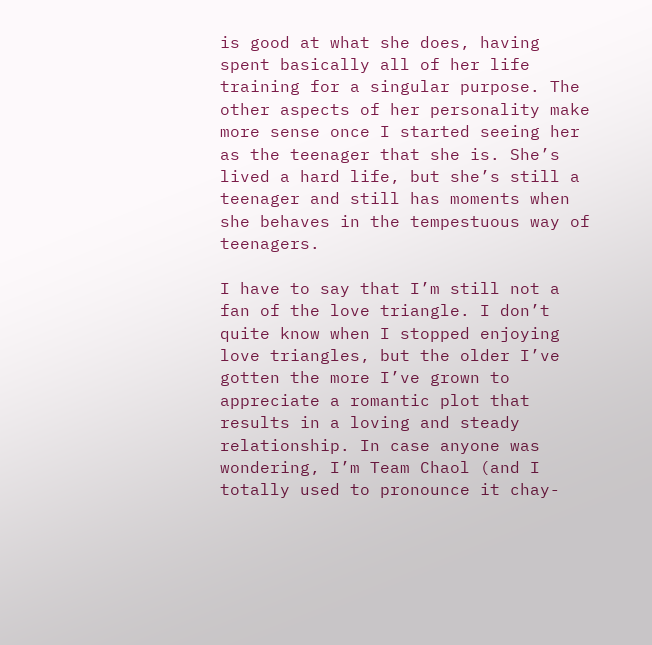is good at what she does, having spent basically all of her life training for a singular purpose. The other aspects of her personality make more sense once I started seeing her as the teenager that she is. She’s lived a hard life, but she’s still a teenager and still has moments when she behaves in the tempestuous way of teenagers.

I have to say that I’m still not a fan of the love triangle. I don’t quite know when I stopped enjoying love triangles, but the older I’ve gotten the more I’ve grown to appreciate a romantic plot that results in a loving and steady relationship. In case anyone was wondering, I’m Team Chaol (and I totally used to pronounce it chay-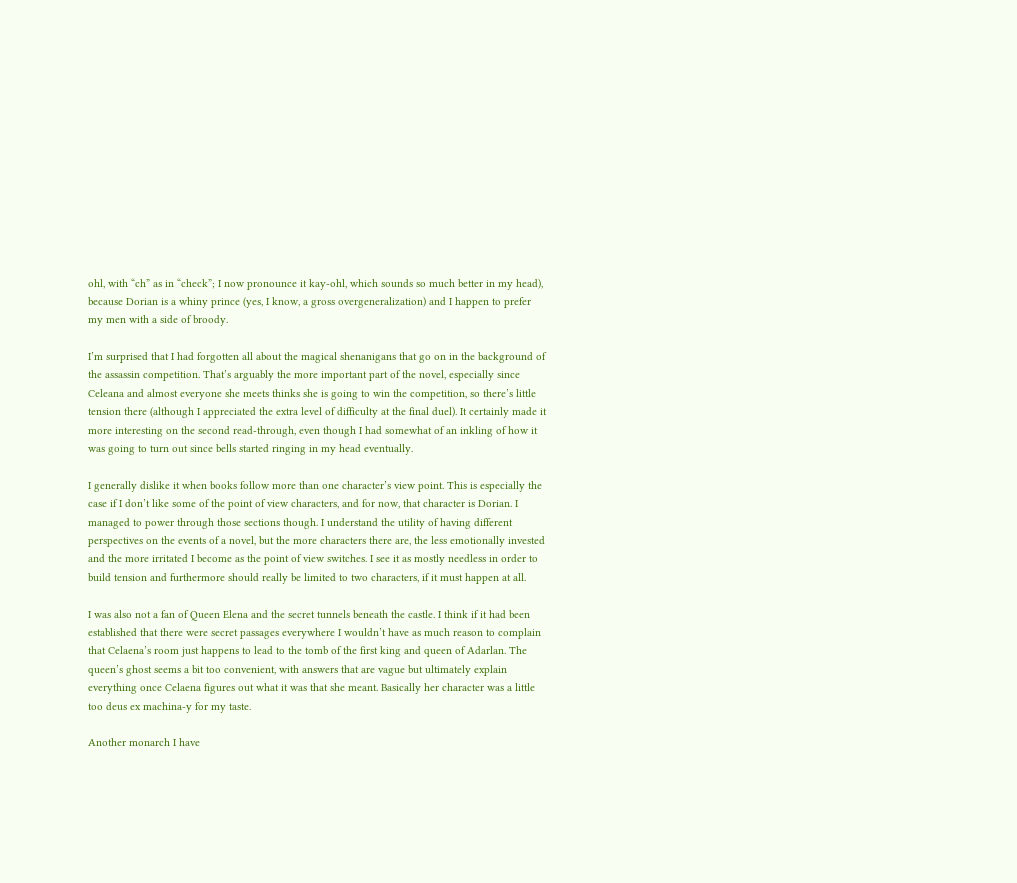ohl, with “ch” as in “check”; I now pronounce it kay-ohl, which sounds so much better in my head), because Dorian is a whiny prince (yes, I know, a gross overgeneralization) and I happen to prefer my men with a side of broody.

I’m surprised that I had forgotten all about the magical shenanigans that go on in the background of the assassin competition. That’s arguably the more important part of the novel, especially since Celeana and almost everyone she meets thinks she is going to win the competition, so there’s little tension there (although I appreciated the extra level of difficulty at the final duel). It certainly made it more interesting on the second read-through, even though I had somewhat of an inkling of how it was going to turn out since bells started ringing in my head eventually.

I generally dislike it when books follow more than one character’s view point. This is especially the case if I don’t like some of the point of view characters, and for now, that character is Dorian. I managed to power through those sections though. I understand the utility of having different perspectives on the events of a novel, but the more characters there are, the less emotionally invested and the more irritated I become as the point of view switches. I see it as mostly needless in order to build tension and furthermore should really be limited to two characters, if it must happen at all.

I was also not a fan of Queen Elena and the secret tunnels beneath the castle. I think if it had been established that there were secret passages everywhere I wouldn’t have as much reason to complain that Celaena’s room just happens to lead to the tomb of the first king and queen of Adarlan. The queen’s ghost seems a bit too convenient, with answers that are vague but ultimately explain everything once Celaena figures out what it was that she meant. Basically her character was a little too deus ex machina-y for my taste.

Another monarch I have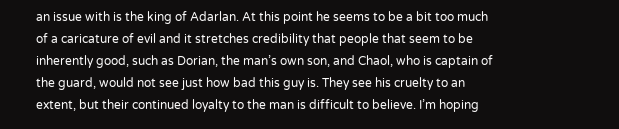an issue with is the king of Adarlan. At this point he seems to be a bit too much of a caricature of evil and it stretches credibility that people that seem to be inherently good, such as Dorian, the man’s own son, and Chaol, who is captain of the guard, would not see just how bad this guy is. They see his cruelty to an extent, but their continued loyalty to the man is difficult to believe. I’m hoping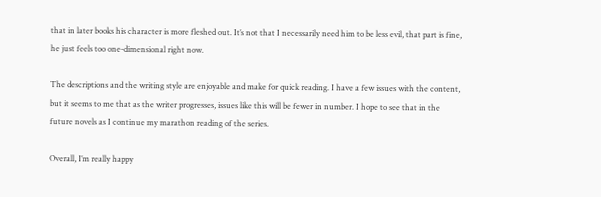that in later books his character is more fleshed out. It’s not that I necessarily need him to be less evil, that part is fine, he just feels too one-dimensional right now.

The descriptions and the writing style are enjoyable and make for quick reading. I have a few issues with the content, but it seems to me that as the writer progresses, issues like this will be fewer in number. I hope to see that in the future novels as I continue my marathon reading of the series.

Overall, I’m really happy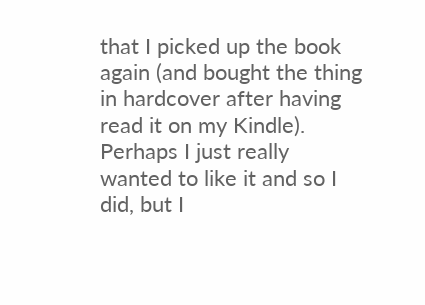that I picked up the book again (and bought the thing in hardcover after having read it on my Kindle). Perhaps I just really wanted to like it and so I did, but I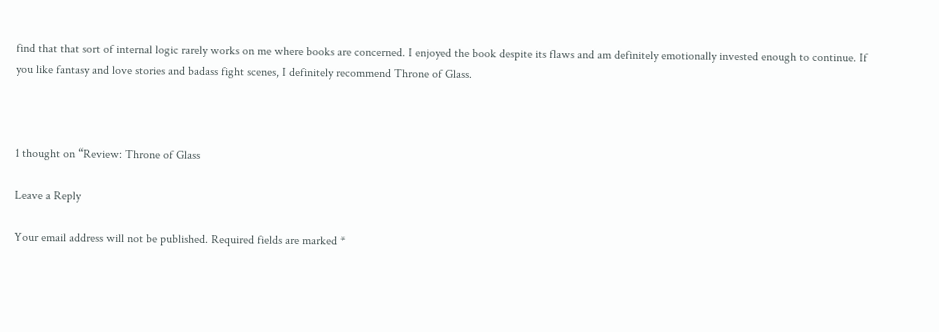find that that sort of internal logic rarely works on me where books are concerned. I enjoyed the book despite its flaws and am definitely emotionally invested enough to continue. If you like fantasy and love stories and badass fight scenes, I definitely recommend Throne of Glass.



1 thought on “Review: Throne of Glass

Leave a Reply

Your email address will not be published. Required fields are marked *